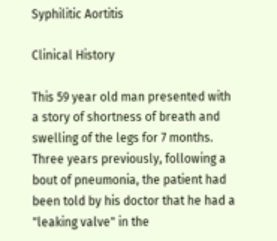Syphilitic Aortitis

Clinical History

This 59 year old man presented with a story of shortness of breath and swelling of the legs for 7 months. Three years previously, following a bout of pneumonia, the patient had been told by his doctor that he had a "leaking valve" in the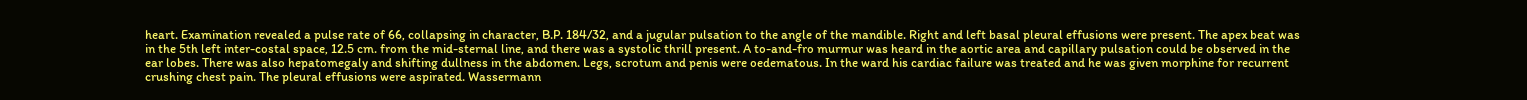heart. Examination revealed a pulse rate of 66, collapsing in character, B.P. 184/32, and a jugular pulsation to the angle of the mandible. Right and left basal pleural effusions were present. The apex beat was in the 5th left inter-costal space, 12.5 cm. from the mid-sternal line, and there was a systolic thrill present. A to-and-fro murmur was heard in the aortic area and capillary pulsation could be observed in the ear lobes. There was also hepatomegaly and shifting dullness in the abdomen. Legs, scrotum and penis were oedematous. In the ward his cardiac failure was treated and he was given morphine for recurrent crushing chest pain. The pleural effusions were aspirated. Wassermann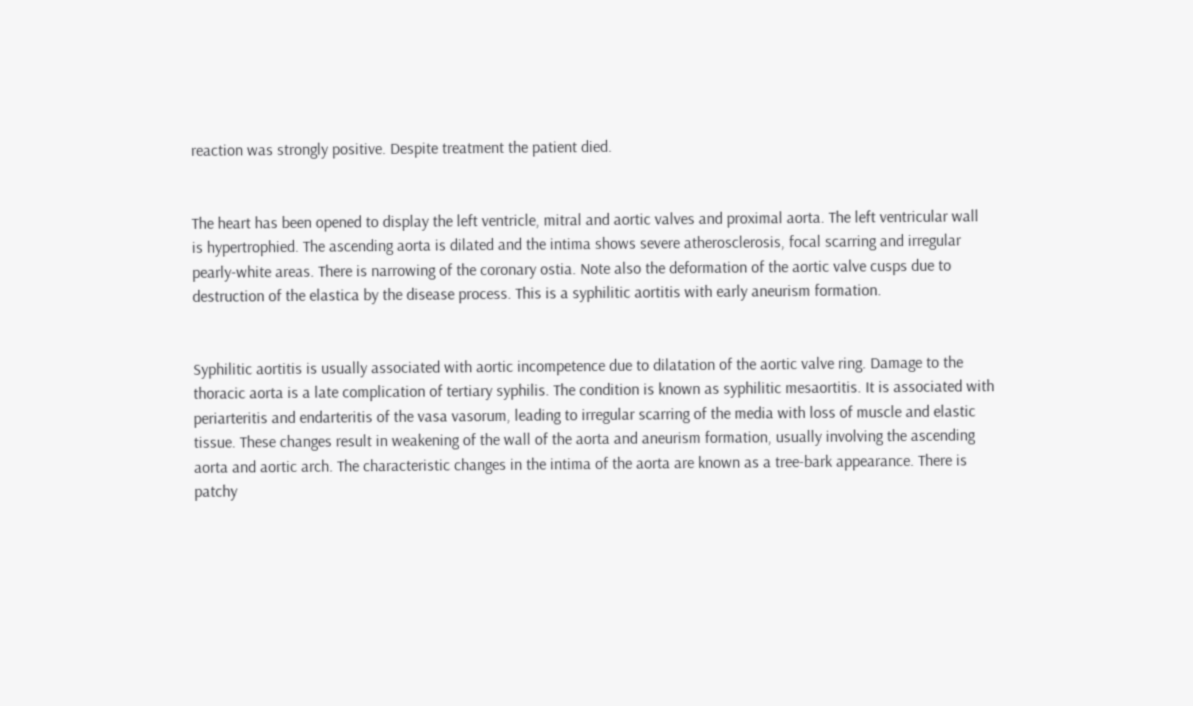reaction was strongly positive. Despite treatment the patient died.


The heart has been opened to display the left ventricle, mitral and aortic valves and proximal aorta. The left ventricular wall is hypertrophied. The ascending aorta is dilated and the intima shows severe atherosclerosis, focal scarring and irregular pearly-white areas. There is narrowing of the coronary ostia. Note also the deformation of the aortic valve cusps due to destruction of the elastica by the disease process. This is a syphilitic aortitis with early aneurism formation.


Syphilitic aortitis is usually associated with aortic incompetence due to dilatation of the aortic valve ring. Damage to the thoracic aorta is a late complication of tertiary syphilis. The condition is known as syphilitic mesaortitis. It is associated with periarteritis and endarteritis of the vasa vasorum, leading to irregular scarring of the media with loss of muscle and elastic tissue. These changes result in weakening of the wall of the aorta and aneurism formation, usually involving the ascending aorta and aortic arch. The characteristic changes in the intima of the aorta are known as a tree-bark appearance. There is patchy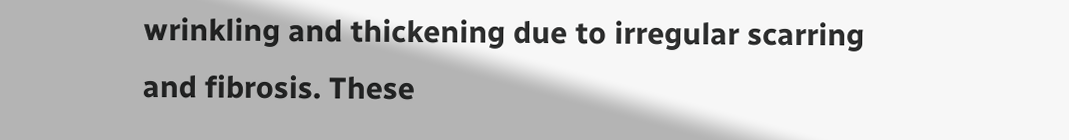wrinkling and thickening due to irregular scarring and fibrosis. These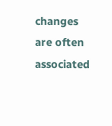changes are often associated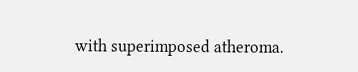with superimposed atheroma.